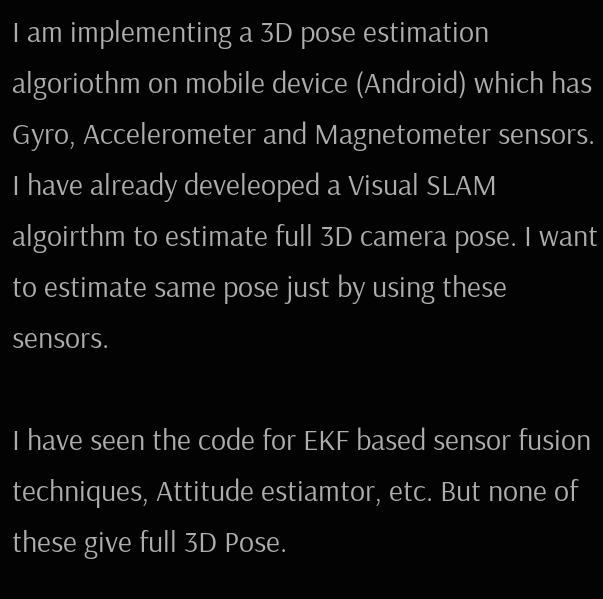I am implementing a 3D pose estimation algoriothm on mobile device (Android) which has Gyro, Accelerometer and Magnetometer sensors. I have already develeoped a Visual SLAM algoirthm to estimate full 3D camera pose. I want to estimate same pose just by using these sensors.

I have seen the code for EKF based sensor fusion techniques, Attitude estiamtor, etc. But none of these give full 3D Pose.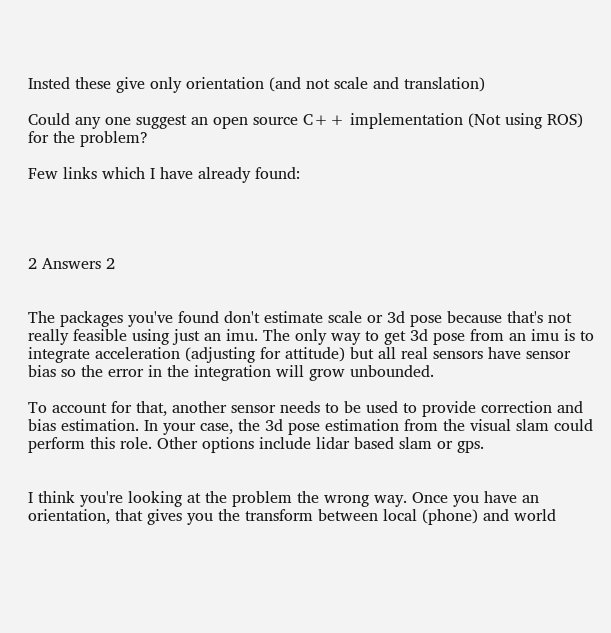Insted these give only orientation (and not scale and translation)

Could any one suggest an open source C++ implementation (Not using ROS) for the problem?

Few links which I have already found:




2 Answers 2


The packages you've found don't estimate scale or 3d pose because that's not really feasible using just an imu. The only way to get 3d pose from an imu is to integrate acceleration (adjusting for attitude) but all real sensors have sensor bias so the error in the integration will grow unbounded.

To account for that, another sensor needs to be used to provide correction and bias estimation. In your case, the 3d pose estimation from the visual slam could perform this role. Other options include lidar based slam or gps.


I think you're looking at the problem the wrong way. Once you have an orientation, that gives you the transform between local (phone) and world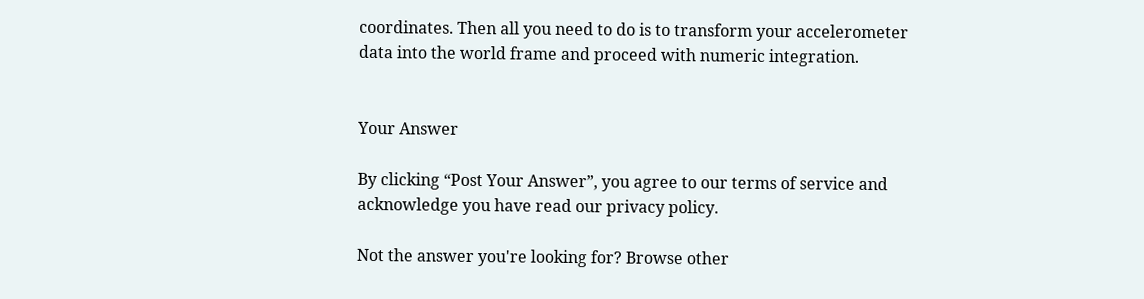coordinates. Then all you need to do is to transform your accelerometer data into the world frame and proceed with numeric integration.


Your Answer

By clicking “Post Your Answer”, you agree to our terms of service and acknowledge you have read our privacy policy.

Not the answer you're looking for? Browse other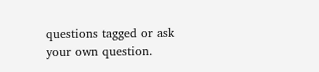questions tagged or ask your own question.